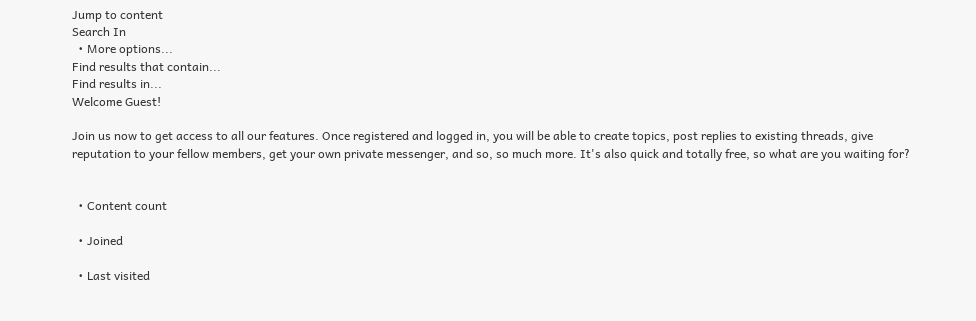Jump to content
Search In
  • More options...
Find results that contain...
Find results in...
Welcome Guest!

Join us now to get access to all our features. Once registered and logged in, you will be able to create topics, post replies to existing threads, give reputation to your fellow members, get your own private messenger, and so, so much more. It's also quick and totally free, so what are you waiting for?


  • Content count

  • Joined

  • Last visited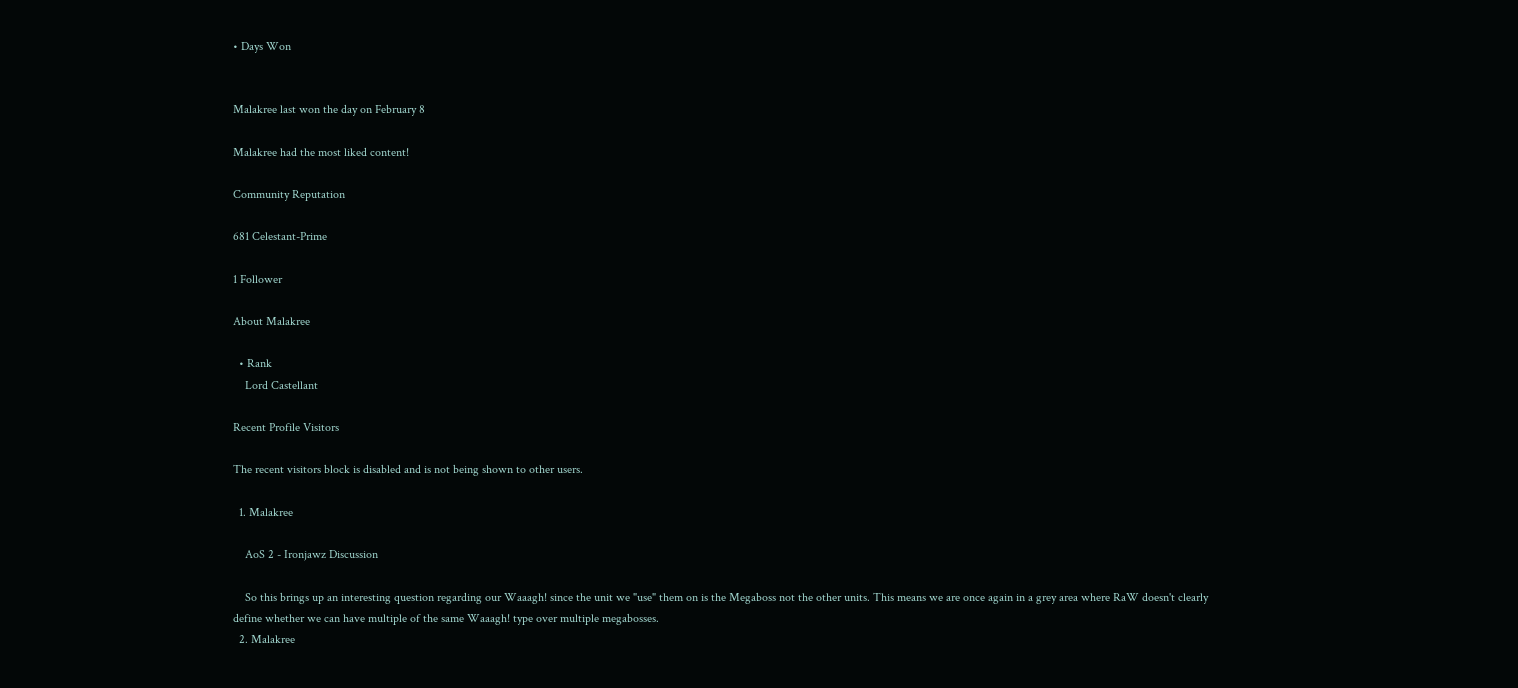• Days Won


Malakree last won the day on February 8

Malakree had the most liked content!

Community Reputation

681 Celestant-Prime

1 Follower

About Malakree

  • Rank
    Lord Castellant

Recent Profile Visitors

The recent visitors block is disabled and is not being shown to other users.

  1. Malakree

    AoS 2 - Ironjawz Discussion

    So this brings up an interesting question regarding our Waaagh! since the unit we "use" them on is the Megaboss not the other units. This means we are once again in a grey area where RaW doesn't clearly define whether we can have multiple of the same Waaagh! type over multiple megabosses.
  2. Malakree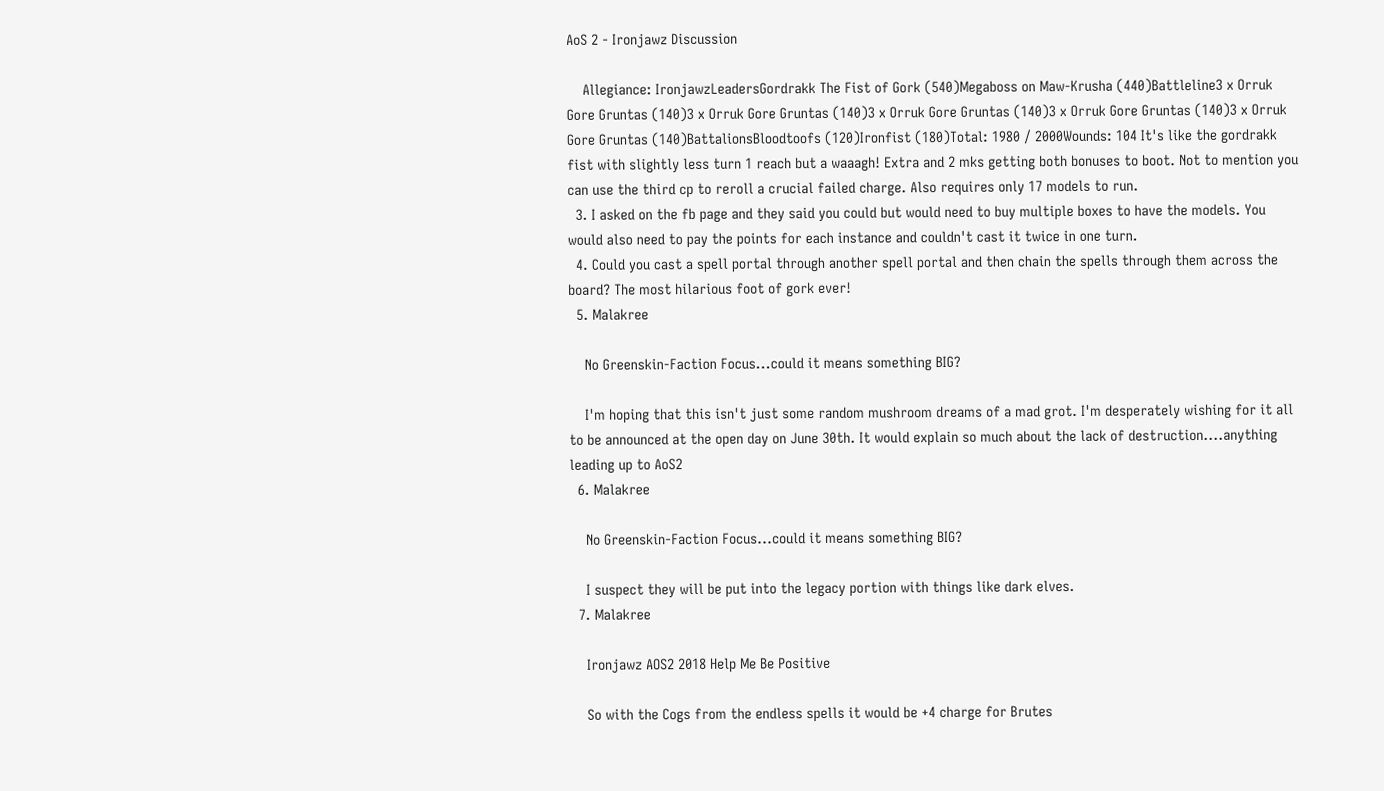AoS 2 - Ironjawz Discussion

    Allegiance: IronjawzLeadersGordrakk The Fist of Gork (540)Megaboss on Maw-Krusha (440)Battleline3 x Orruk Gore Gruntas (140)3 x Orruk Gore Gruntas (140)3 x Orruk Gore Gruntas (140)3 x Orruk Gore Gruntas (140)3 x Orruk Gore Gruntas (140)BattalionsBloodtoofs (120)Ironfist (180)Total: 1980 / 2000Wounds: 104 It's like the gordrakk fist with slightly less turn 1 reach but a waaagh! Extra and 2 mks getting both bonuses to boot. Not to mention you can use the third cp to reroll a crucial failed charge. Also requires only 17 models to run.
  3. I asked on the fb page and they said you could but would need to buy multiple boxes to have the models. You would also need to pay the points for each instance and couldn't cast it twice in one turn.
  4. Could you cast a spell portal through another spell portal and then chain the spells through them across the board? The most hilarious foot of gork ever!
  5. Malakree

    No Greenskin-Faction Focus...could it means something BIG?

    I'm hoping that this isn't just some random mushroom dreams of a mad grot. I'm desperately wishing for it all to be announced at the open day on June 30th. It would explain so much about the lack of destruction....anything leading up to AoS2
  6. Malakree

    No Greenskin-Faction Focus...could it means something BIG?

    I suspect they will be put into the legacy portion with things like dark elves.
  7. Malakree

    Ironjawz AOS2 2018 Help Me Be Positive

    So with the Cogs from the endless spells it would be +4 charge for Brutes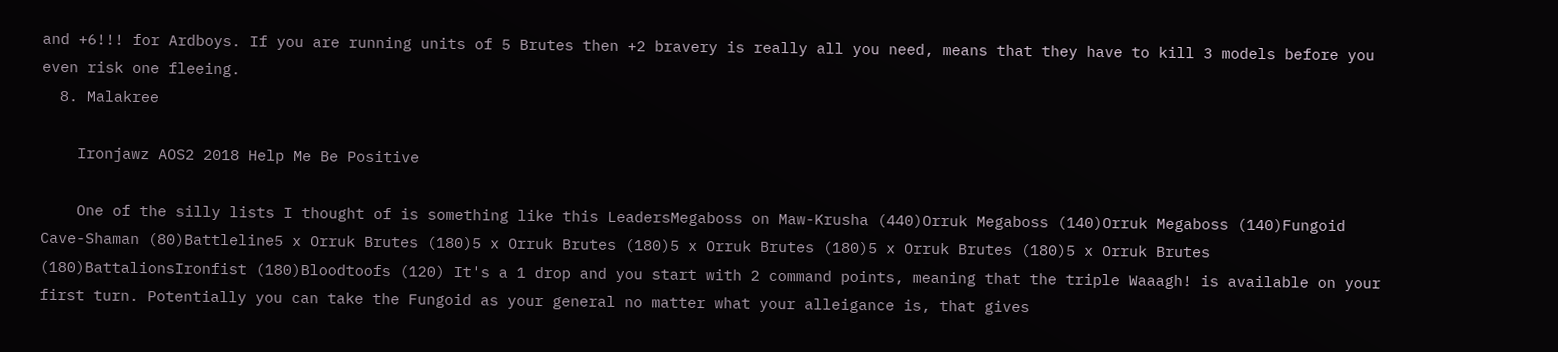and +6!!! for Ardboys. If you are running units of 5 Brutes then +2 bravery is really all you need, means that they have to kill 3 models before you even risk one fleeing.
  8. Malakree

    Ironjawz AOS2 2018 Help Me Be Positive

    One of the silly lists I thought of is something like this LeadersMegaboss on Maw-Krusha (440)Orruk Megaboss (140)Orruk Megaboss (140)Fungoid Cave-Shaman (80)Battleline5 x Orruk Brutes (180)5 x Orruk Brutes (180)5 x Orruk Brutes (180)5 x Orruk Brutes (180)5 x Orruk Brutes (180)BattalionsIronfist (180)Bloodtoofs (120) It's a 1 drop and you start with 2 command points, meaning that the triple Waaagh! is available on your first turn. Potentially you can take the Fungoid as your general no matter what your alleigance is, that gives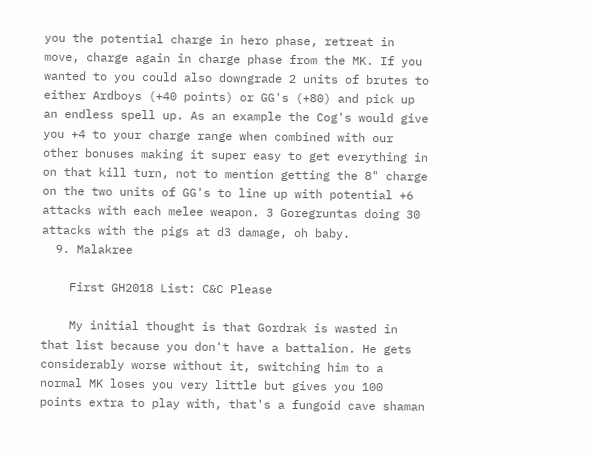you the potential charge in hero phase, retreat in move, charge again in charge phase from the MK. If you wanted to you could also downgrade 2 units of brutes to either Ardboys (+40 points) or GG's (+80) and pick up an endless spell up. As an example the Cog's would give you +4 to your charge range when combined with our other bonuses making it super easy to get everything in on that kill turn, not to mention getting the 8" charge on the two units of GG's to line up with potential +6 attacks with each melee weapon. 3 Goregruntas doing 30 attacks with the pigs at d3 damage, oh baby.
  9. Malakree

    First GH2018 List: C&C Please

    My initial thought is that Gordrak is wasted in that list because you don't have a battalion. He gets considerably worse without it, switching him to a normal MK loses you very little but gives you 100 points extra to play with, that's a fungoid cave shaman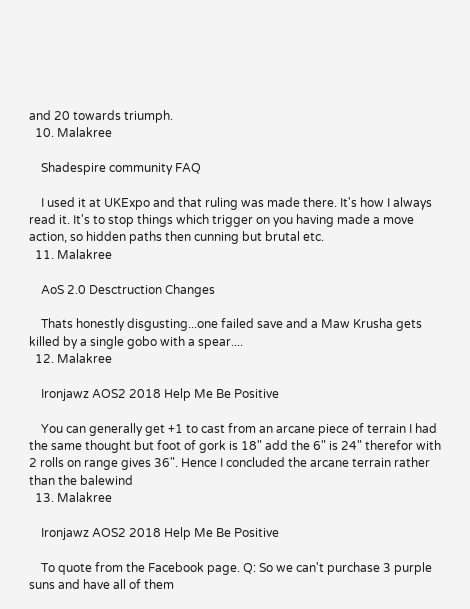and 20 towards triumph.
  10. Malakree

    Shadespire community FAQ

    I used it at UKExpo and that ruling was made there. It's how I always read it. It's to stop things which trigger on you having made a move action, so hidden paths then cunning but brutal etc.
  11. Malakree

    AoS 2.0 Desctruction Changes

    Thats honestly disgusting...one failed save and a Maw Krusha gets killed by a single gobo with a spear....
  12. Malakree

    Ironjawz AOS2 2018 Help Me Be Positive

    You can generally get +1 to cast from an arcane piece of terrain I had the same thought but foot of gork is 18" add the 6" is 24" therefor with 2 rolls on range gives 36". Hence I concluded the arcane terrain rather than the balewind
  13. Malakree

    Ironjawz AOS2 2018 Help Me Be Positive

    To quote from the Facebook page. Q: So we can't purchase 3 purple suns and have all of them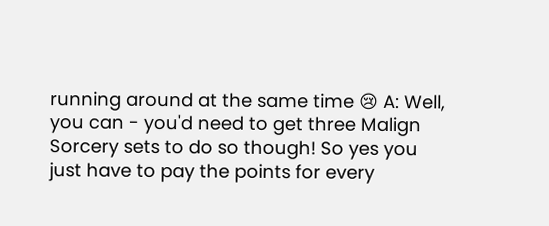running around at the same time 😢 A: Well, you can - you'd need to get three Malign Sorcery sets to do so though! So yes you just have to pay the points for every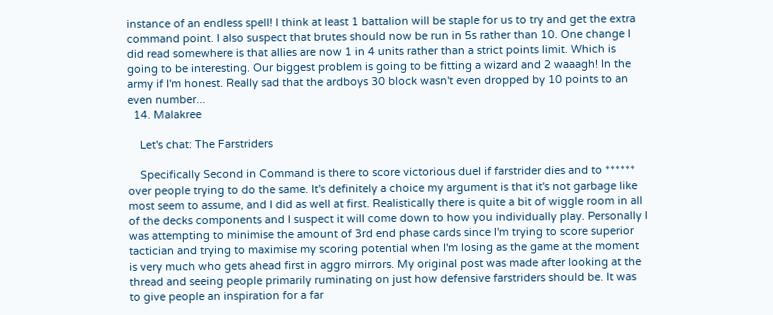instance of an endless spell! I think at least 1 battalion will be staple for us to try and get the extra command point. I also suspect that brutes should now be run in 5s rather than 10. One change I did read somewhere is that allies are now 1 in 4 units rather than a strict points limit. Which is going to be interesting. Our biggest problem is going to be fitting a wizard and 2 waaagh! In the army if I'm honest. Really sad that the ardboys 30 block wasn't even dropped by 10 points to an even number...
  14. Malakree

    Let's chat: The Farstriders

    Specifically Second in Command is there to score victorious duel if farstrider dies and to ****** over people trying to do the same. It's definitely a choice my argument is that it's not garbage like most seem to assume, and I did as well at first. Realistically there is quite a bit of wiggle room in all of the decks components and I suspect it will come down to how you individually play. Personally I was attempting to minimise the amount of 3rd end phase cards since I'm trying to score superior tactician and trying to maximise my scoring potential when I'm losing as the game at the moment is very much who gets ahead first in aggro mirrors. My original post was made after looking at the thread and seeing people primarily ruminating on just how defensive farstriders should be. It was to give people an inspiration for a far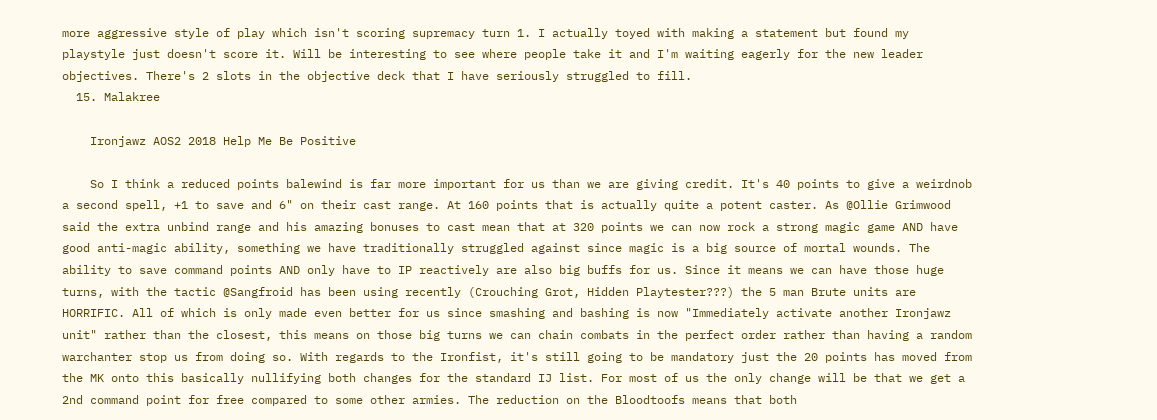more aggressive style of play which isn't scoring supremacy turn 1. I actually toyed with making a statement but found my playstyle just doesn't score it. Will be interesting to see where people take it and I'm waiting eagerly for the new leader objectives. There's 2 slots in the objective deck that I have seriously struggled to fill.
  15. Malakree

    Ironjawz AOS2 2018 Help Me Be Positive

    So I think a reduced points balewind is far more important for us than we are giving credit. It's 40 points to give a weirdnob a second spell, +1 to save and 6" on their cast range. At 160 points that is actually quite a potent caster. As @Ollie Grimwood said the extra unbind range and his amazing bonuses to cast mean that at 320 points we can now rock a strong magic game AND have good anti-magic ability, something we have traditionally struggled against since magic is a big source of mortal wounds. The ability to save command points AND only have to IP reactively are also big buffs for us. Since it means we can have those huge turns, with the tactic @Sangfroid has been using recently (Crouching Grot, Hidden Playtester???) the 5 man Brute units are HORRIFIC. All of which is only made even better for us since smashing and bashing is now "Immediately activate another Ironjawz unit" rather than the closest, this means on those big turns we can chain combats in the perfect order rather than having a random warchanter stop us from doing so. With regards to the Ironfist, it's still going to be mandatory just the 20 points has moved from the MK onto this basically nullifying both changes for the standard IJ list. For most of us the only change will be that we get a 2nd command point for free compared to some other armies. The reduction on the Bloodtoofs means that both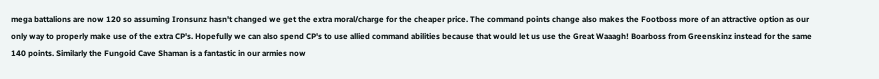mega battalions are now 120 so assuming Ironsunz hasn't changed we get the extra moral/charge for the cheaper price. The command points change also makes the Footboss more of an attractive option as our only way to properly make use of the extra CP's. Hopefully we can also spend CP's to use allied command abilities because that would let us use the Great Waaagh! Boarboss from Greenskinz instead for the same 140 points. Similarly the Fungoid Cave Shaman is a fantastic in our armies now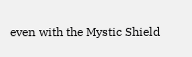even with the Mystic Shield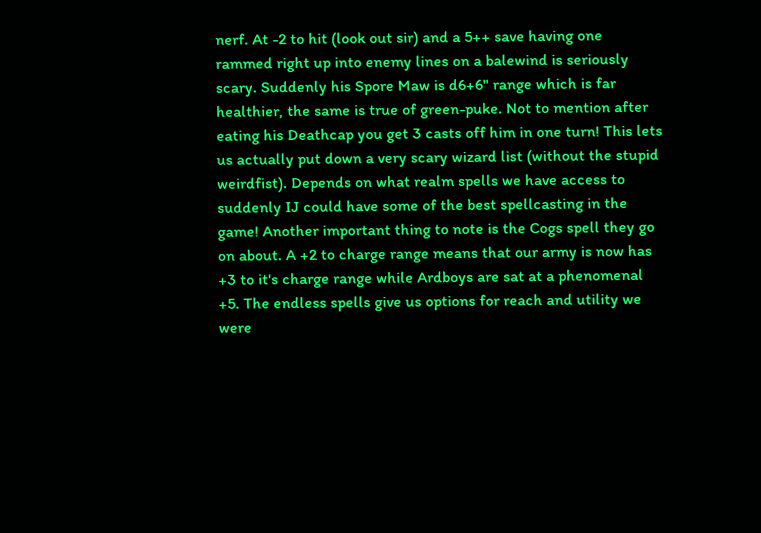nerf. At -2 to hit (look out sir) and a 5++ save having one rammed right up into enemy lines on a balewind is seriously scary. Suddenly his Spore Maw is d6+6" range which is far healthier, the same is true of green-puke. Not to mention after eating his Deathcap you get 3 casts off him in one turn! This lets us actually put down a very scary wizard list (without the stupid weirdfist). Depends on what realm spells we have access to suddenly IJ could have some of the best spellcasting in the game! Another important thing to note is the Cogs spell they go on about. A +2 to charge range means that our army is now has +3 to it's charge range while Ardboys are sat at a phenomenal +5. The endless spells give us options for reach and utility we were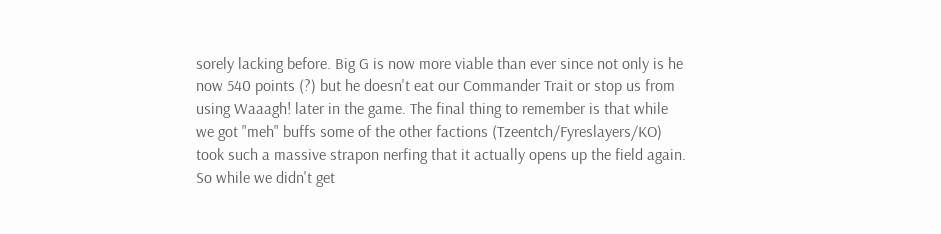sorely lacking before. Big G is now more viable than ever since not only is he now 540 points (?) but he doesn't eat our Commander Trait or stop us from using Waaagh! later in the game. The final thing to remember is that while we got "meh" buffs some of the other factions (Tzeentch/Fyreslayers/KO) took such a massive strapon nerfing that it actually opens up the field again. So while we didn't get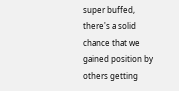super buffed, there's a solid chance that we gained position by others getting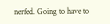nerfed. Going to have to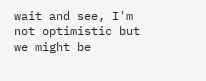wait and see, I'm not optimistic but we might be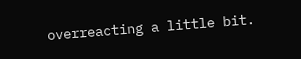overreacting a little bit.